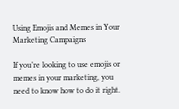Using Emojis and Memes in Your Marketing Campaigns

If you’re looking to use emojis or memes in your marketing, you need to know how to do it right.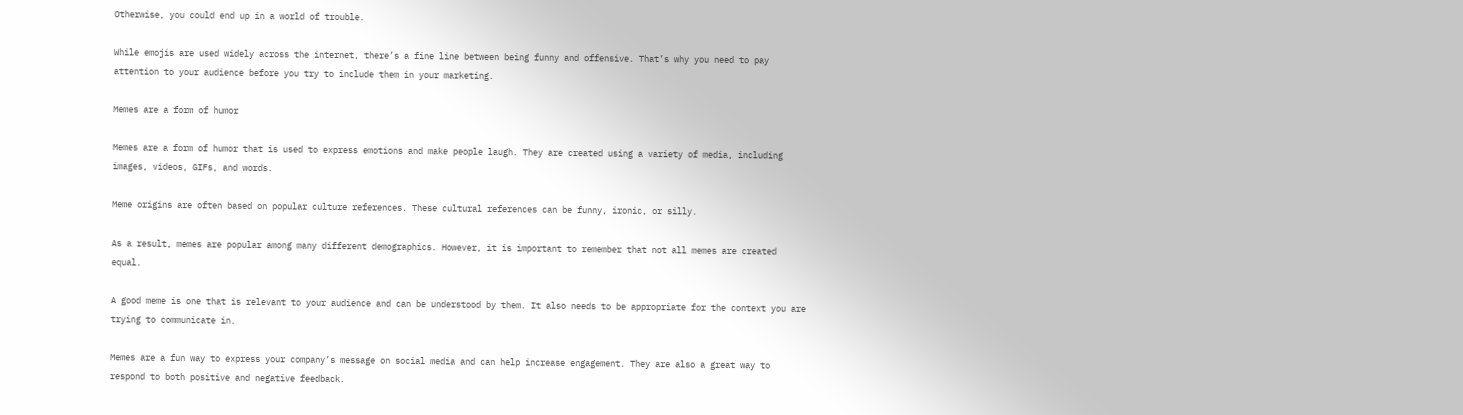Otherwise, you could end up in a world of trouble.

While emojis are used widely across the internet, there’s a fine line between being funny and offensive. That’s why you need to pay attention to your audience before you try to include them in your marketing.

Memes are a form of humor

Memes are a form of humor that is used to express emotions and make people laugh. They are created using a variety of media, including images, videos, GIFs, and words.

Meme origins are often based on popular culture references. These cultural references can be funny, ironic, or silly.

As a result, memes are popular among many different demographics. However, it is important to remember that not all memes are created equal.

A good meme is one that is relevant to your audience and can be understood by them. It also needs to be appropriate for the context you are trying to communicate in.

Memes are a fun way to express your company’s message on social media and can help increase engagement. They are also a great way to respond to both positive and negative feedback.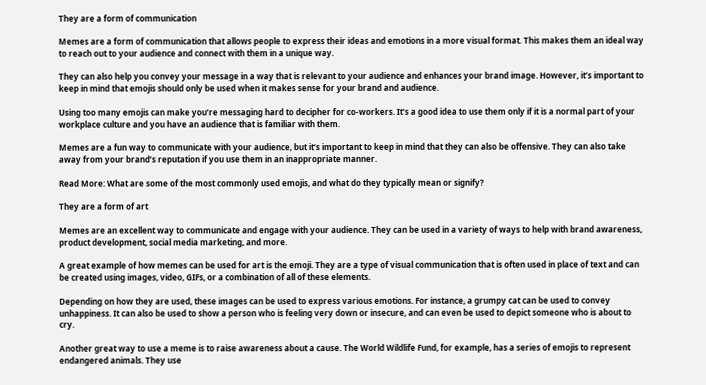They are a form of communication

Memes are a form of communication that allows people to express their ideas and emotions in a more visual format. This makes them an ideal way to reach out to your audience and connect with them in a unique way.

They can also help you convey your message in a way that is relevant to your audience and enhances your brand image. However, it’s important to keep in mind that emojis should only be used when it makes sense for your brand and audience.

Using too many emojis can make you’re messaging hard to decipher for co-workers. It’s a good idea to use them only if it is a normal part of your workplace culture and you have an audience that is familiar with them.

Memes are a fun way to communicate with your audience, but it’s important to keep in mind that they can also be offensive. They can also take away from your brand’s reputation if you use them in an inappropriate manner.

Read More: What are some of the most commonly used emojis, and what do they typically mean or signify?

They are a form of art

Memes are an excellent way to communicate and engage with your audience. They can be used in a variety of ways to help with brand awareness, product development, social media marketing, and more.

A great example of how memes can be used for art is the emoji. They are a type of visual communication that is often used in place of text and can be created using images, video, GIFs, or a combination of all of these elements.

Depending on how they are used, these images can be used to express various emotions. For instance, a grumpy cat can be used to convey unhappiness. It can also be used to show a person who is feeling very down or insecure, and can even be used to depict someone who is about to cry.

Another great way to use a meme is to raise awareness about a cause. The World Wildlife Fund, for example, has a series of emojis to represent endangered animals. They use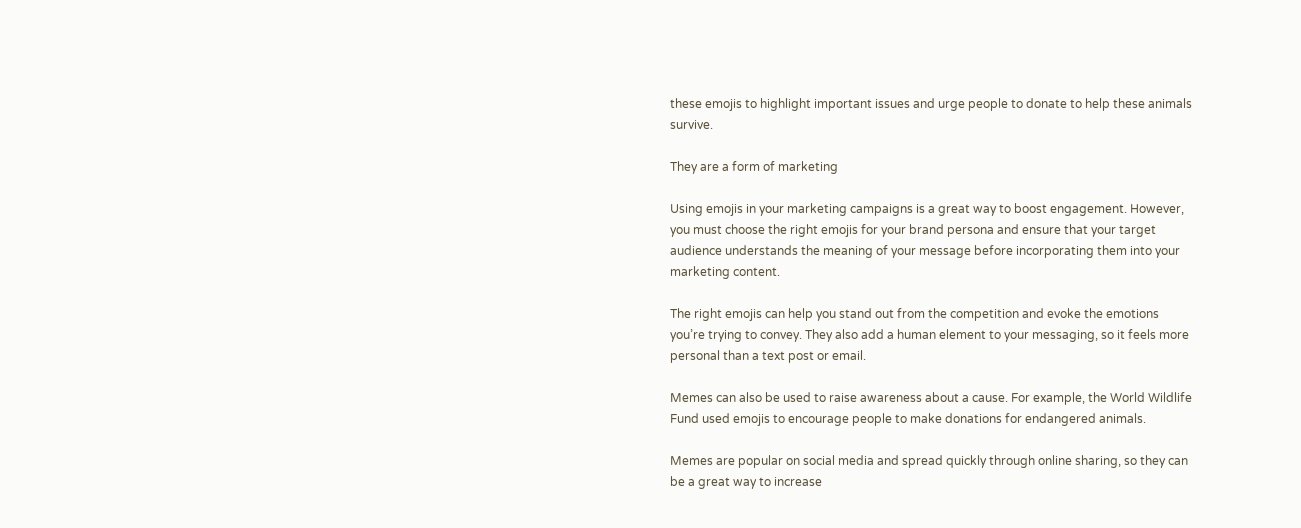these emojis to highlight important issues and urge people to donate to help these animals survive.

They are a form of marketing

Using emojis in your marketing campaigns is a great way to boost engagement. However, you must choose the right emojis for your brand persona and ensure that your target audience understands the meaning of your message before incorporating them into your marketing content.

The right emojis can help you stand out from the competition and evoke the emotions you’re trying to convey. They also add a human element to your messaging, so it feels more personal than a text post or email.

Memes can also be used to raise awareness about a cause. For example, the World Wildlife Fund used emojis to encourage people to make donations for endangered animals.

Memes are popular on social media and spread quickly through online sharing, so they can be a great way to increase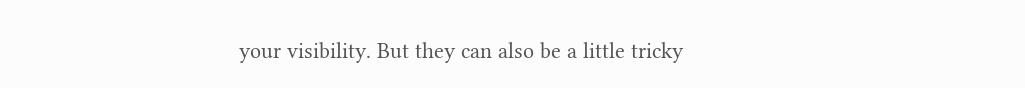your visibility. But they can also be a little tricky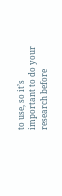to use, so it’s important to do your research before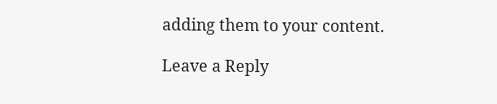adding them to your content.

Leave a Reply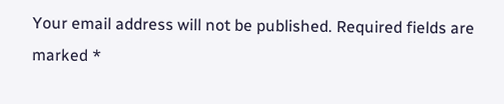Your email address will not be published. Required fields are marked *